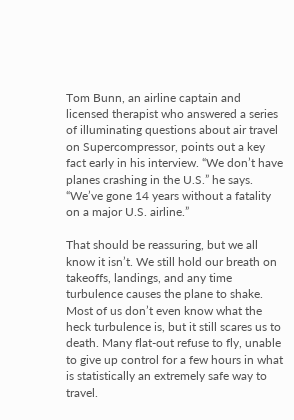Tom Bunn, an airline captain and licensed therapist who answered a series of illuminating questions about air travel on Supercompressor, points out a key fact early in his interview. “We don’t have planes crashing in the U.S.” he says. “We’ve gone 14 years without a fatality on a major U.S. airline.”

That should be reassuring, but we all know it isn’t. We still hold our breath on takeoffs, landings, and any time turbulence causes the plane to shake. Most of us don’t even know what the heck turbulence is, but it still scares us to death. Many flat-out refuse to fly, unable to give up control for a few hours in what is statistically an extremely safe way to travel.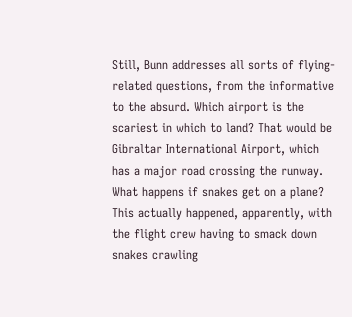Still, Bunn addresses all sorts of flying-related questions, from the informative to the absurd. Which airport is the scariest in which to land? That would be Gibraltar International Airport, which has a major road crossing the runway. What happens if snakes get on a plane? This actually happened, apparently, with the flight crew having to smack down snakes crawling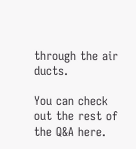through the air ducts.

You can check out the rest of the Q&A here.